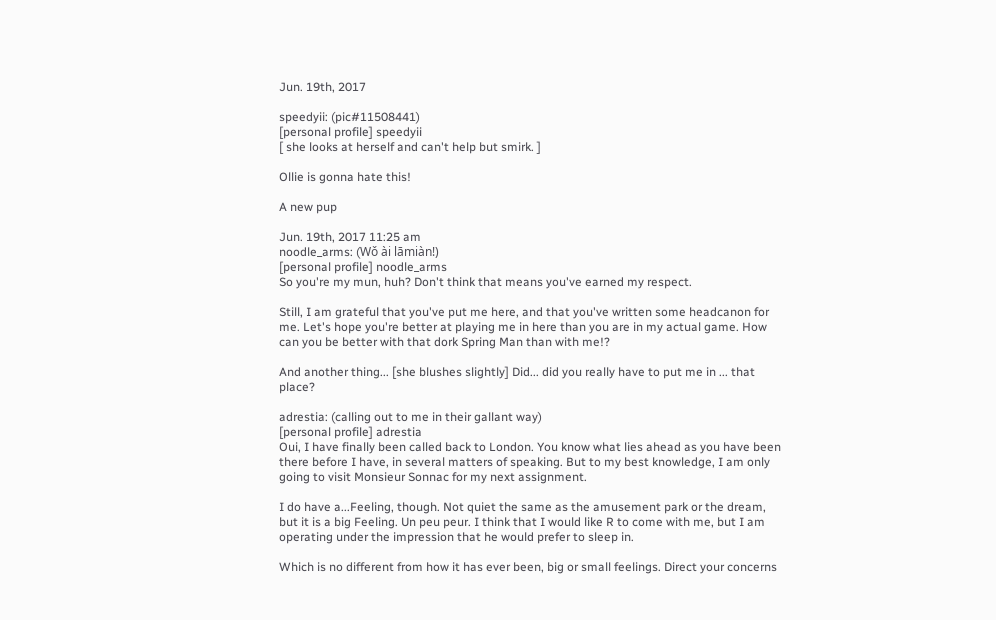Jun. 19th, 2017

speedyii: (pic#11508441)
[personal profile] speedyii
[ she looks at herself and can't help but smirk. ]

Ollie is gonna hate this!

A new pup

Jun. 19th, 2017 11:25 am
noodle_arms: (Wǒ ài lāmiàn!)
[personal profile] noodle_arms
So you're my mun, huh? Don't think that means you've earned my respect.

Still, I am grateful that you've put me here, and that you've written some headcanon for me. Let's hope you're better at playing me in here than you are in my actual game. How can you be better with that dork Spring Man than with me!?

And another thing... [she blushes slightly] Did... did you really have to put me in ... that place?

adrestia: (calling out to me in their gallant way)
[personal profile] adrestia
Oui, I have finally been called back to London. You know what lies ahead as you have been there before I have, in several matters of speaking. But to my best knowledge, I am only going to visit Monsieur Sonnac for my next assignment.

I do have a...Feeling, though. Not quiet the same as the amusement park or the dream, but it is a big Feeling. Un peu peur. I think that I would like R to come with me, but I am operating under the impression that he would prefer to sleep in.

Which is no different from how it has ever been, big or small feelings. Direct your concerns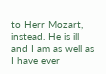to Herr Mozart, instead. He is ill and I am as well as I have ever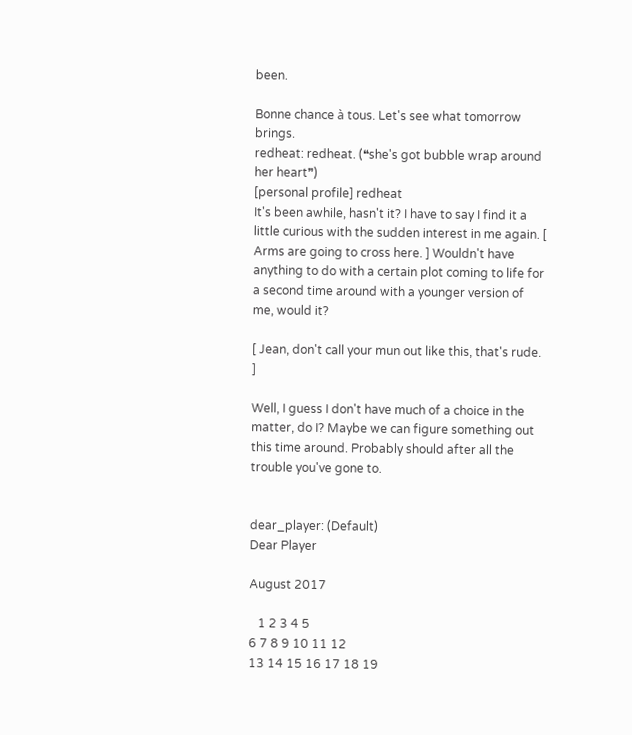been.

Bonne chance à tous. Let's see what tomorrow brings.
redheat: redheat. (❝she's got bubble wrap around her heart❞)
[personal profile] redheat
It's been awhile, hasn't it? I have to say I find it a little curious with the sudden interest in me again. [ Arms are going to cross here. ] Wouldn't have anything to do with a certain plot coming to life for a second time around with a younger version of me, would it?

[ Jean, don't call your mun out like this, that's rude. ]

Well, I guess I don't have much of a choice in the matter, do I? Maybe we can figure something out this time around. Probably should after all the trouble you've gone to.


dear_player: (Default)
Dear Player

August 2017

   1 2 3 4 5
6 7 8 9 10 11 12
13 14 15 16 17 18 19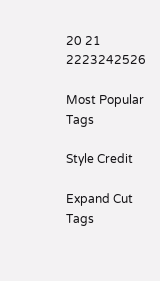20 21 2223242526

Most Popular Tags

Style Credit

Expand Cut Tags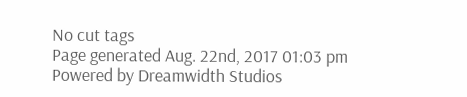No cut tags
Page generated Aug. 22nd, 2017 01:03 pm
Powered by Dreamwidth Studios